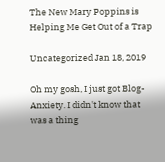The New Mary Poppins is Helping Me Get Out of a Trap

Uncategorized Jan 18, 2019

Oh my gosh, I just got Blog-Anxiety. I didn't know that was a thing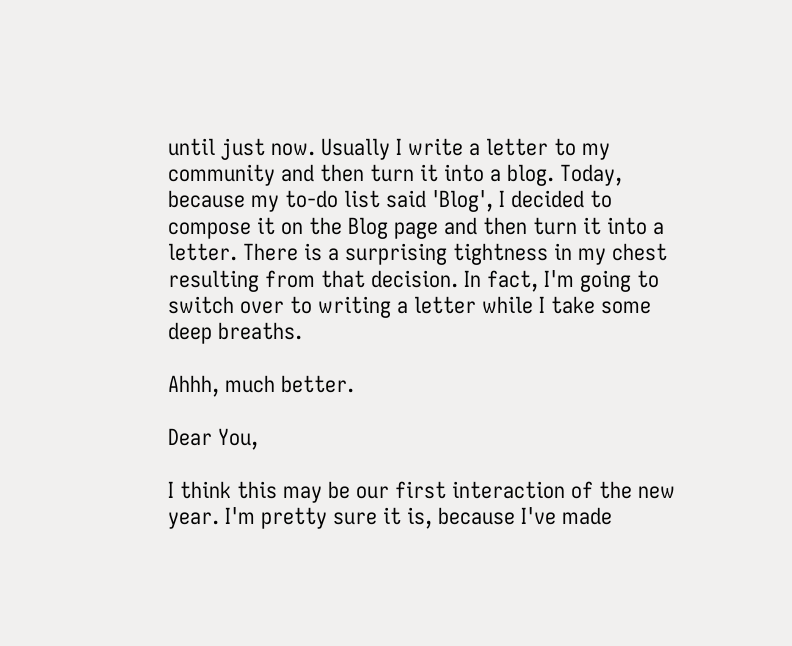until just now. Usually I write a letter to my community and then turn it into a blog. Today, because my to-do list said 'Blog', I decided to compose it on the Blog page and then turn it into a letter. There is a surprising tightness in my chest resulting from that decision. In fact, I'm going to switch over to writing a letter while I take some deep breaths.

Ahhh, much better.

Dear You,

I think this may be our first interaction of the new year. I'm pretty sure it is, because I've made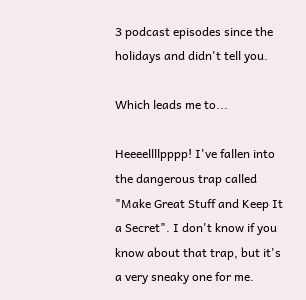3 podcast episodes since the holidays and didn't tell you.

Which leads me to...

Heeeellllpppp! I've fallen into the dangerous trap called "Make Great Stuff and Keep It a Secret". I don't know if you know about that trap, but it's a very sneaky one for me.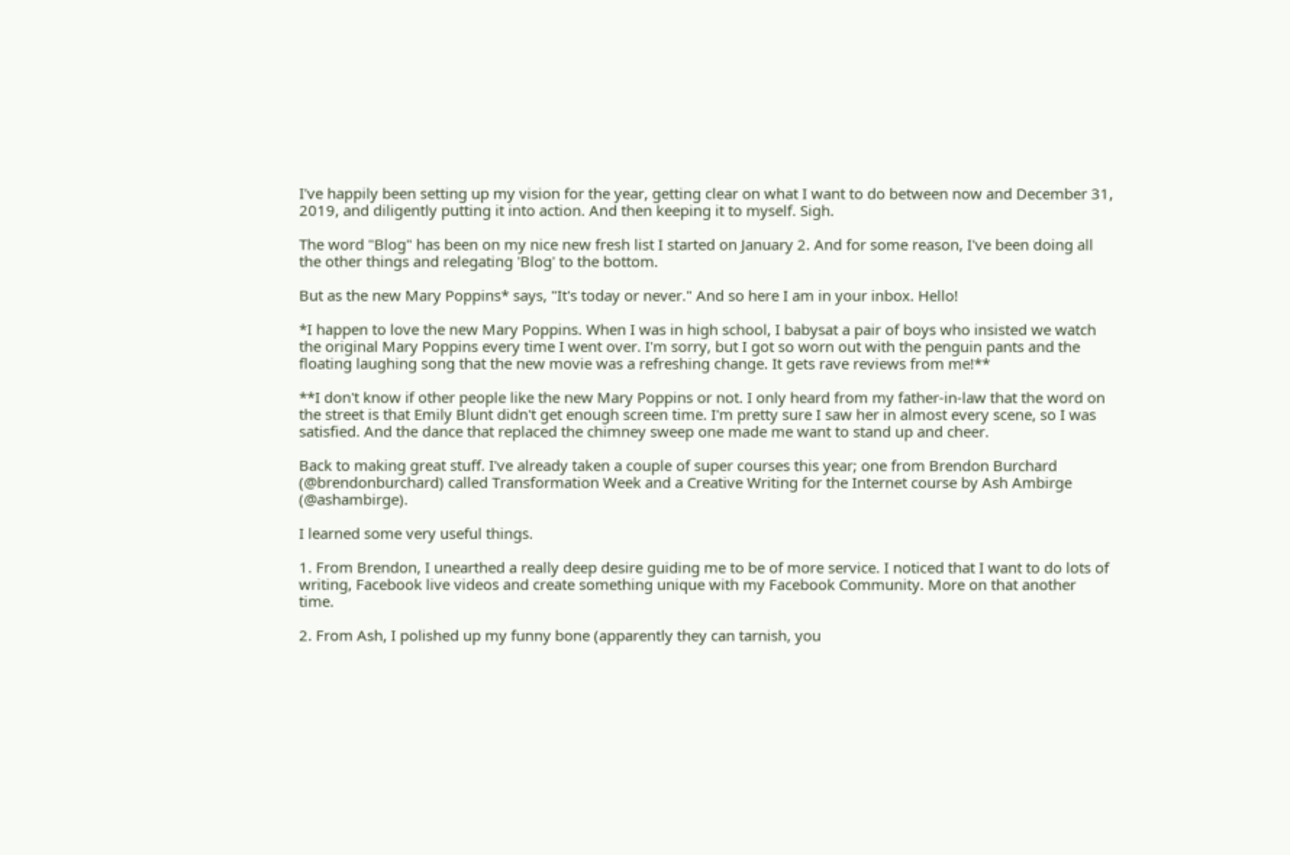I've happily been setting up my vision for the year, getting clear on what I want to do between now and December 31, 2019, and diligently putting it into action. And then keeping it to myself. Sigh.

The word "Blog" has been on my nice new fresh list I started on January 2. And for some reason, I've been doing all the other things and relegating 'Blog' to the bottom.

But as the new Mary Poppins* says, "It's today or never." And so here I am in your inbox. Hello!

*I happen to love the new Mary Poppins. When I was in high school, I babysat a pair of boys who insisted we watch the original Mary Poppins every time I went over. I'm sorry, but I got so worn out with the penguin pants and the floating laughing song that the new movie was a refreshing change. It gets rave reviews from me!**

**I don't know if other people like the new Mary Poppins or not. I only heard from my father-in-law that the word on the street is that Emily Blunt didn't get enough screen time. I'm pretty sure I saw her in almost every scene, so I was satisfied. And the dance that replaced the chimney sweep one made me want to stand up and cheer.

Back to making great stuff. I've already taken a couple of super courses this year; one from Brendon Burchard (@brendonburchard) called Transformation Week and a Creative Writing for the Internet course by Ash Ambirge (@ashambirge).

I learned some very useful things.

1. From Brendon, I unearthed a really deep desire guiding me to be of more service. I noticed that I want to do lots of writing, Facebook live videos and create something unique with my Facebook Community. More on that another time.

2. From Ash, I polished up my funny bone (apparently they can tarnish, you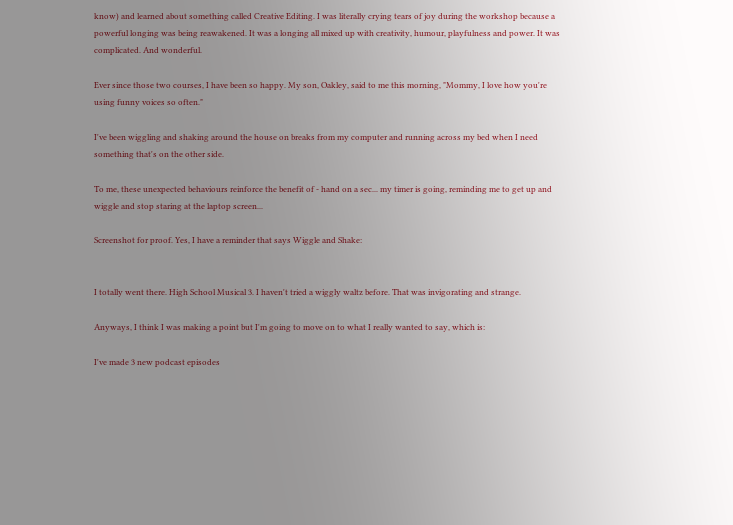know) and learned about something called Creative Editing. I was literally crying tears of joy during the workshop because a powerful longing was being reawakened. It was a longing all mixed up with creativity, humour, playfulness and power. It was complicated. And wonderful.

Ever since those two courses, I have been so happy. My son, Oakley, said to me this morning, "Mommy, I love how you're using funny voices so often."

I've been wiggling and shaking around the house on breaks from my computer and running across my bed when I need something that's on the other side.

To me, these unexpected behaviours reinforce the benefit of - hand on a sec... my timer is going, reminding me to get up and wiggle and stop staring at the laptop screen...

Screenshot for proof. Yes, I have a reminder that says Wiggle and Shake:


I totally went there. High School Musical 3. I haven't tried a wiggly waltz before. That was invigorating and strange.

Anyways, I think I was making a point but I'm going to move on to what I really wanted to say, which is:

I've made 3 new podcast episodes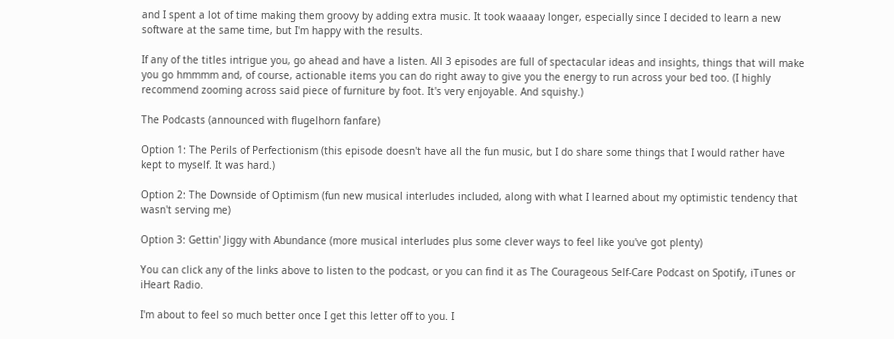and I spent a lot of time making them groovy by adding extra music. It took waaaay longer, especially since I decided to learn a new software at the same time, but I'm happy with the results.

If any of the titles intrigue you, go ahead and have a listen. All 3 episodes are full of spectacular ideas and insights, things that will make you go hmmmm and, of course, actionable items you can do right away to give you the energy to run across your bed too. (I highly recommend zooming across said piece of furniture by foot. It's very enjoyable. And squishy.)

The Podcasts (announced with flugelhorn fanfare)

Option 1: The Perils of Perfectionism (this episode doesn't have all the fun music, but I do share some things that I would rather have kept to myself. It was hard.)

Option 2: The Downside of Optimism (fun new musical interludes included, along with what I learned about my optimistic tendency that wasn't serving me)

Option 3: Gettin' Jiggy with Abundance (more musical interludes plus some clever ways to feel like you've got plenty)

You can click any of the links above to listen to the podcast, or you can find it as The Courageous Self-Care Podcast on Spotify, iTunes or iHeart Radio.

I'm about to feel so much better once I get this letter off to you. I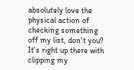absolutely love the physical action of checking something off my list, don't you? It's right up there with clipping my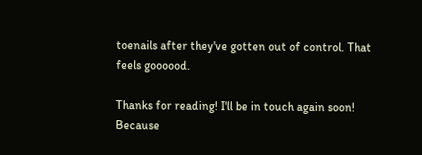toenails after they've gotten out of control. That feels goooood.

Thanks for reading! I'll be in touch again soon! Because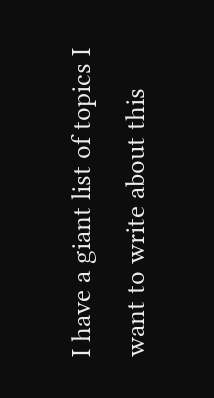I have a giant list of topics I want to write about this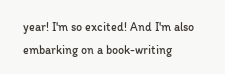year! I'm so excited! And I'm also embarking on a book-writing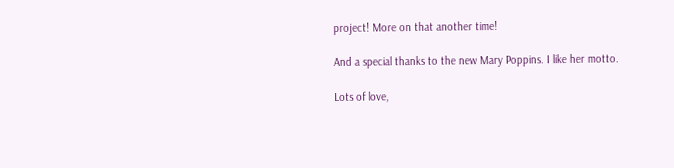project! More on that another time!

And a special thanks to the new Mary Poppins. I like her motto.

Lots of love,